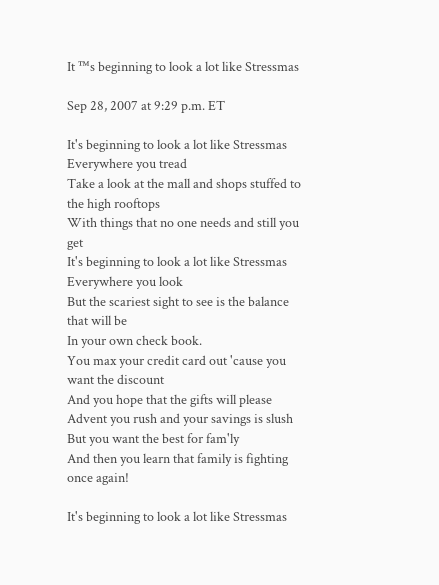It ™s beginning to look a lot like Stressmas

Sep 28, 2007 at 9:29 p.m. ET

It's beginning to look a lot like Stressmas
Everywhere you tread
Take a look at the mall and shops stuffed to the high rooftops
With things that no one needs and still you get
It's beginning to look a lot like Stressmas
Everywhere you look
But the scariest sight to see is the balance that will be
In your own check book.
You max your credit card out 'cause you want the discount
And you hope that the gifts will please
Advent you rush and your savings is slush
But you want the best for fam'ly
And then you learn that family is fighting once again!

It's beginning to look a lot like Stressmas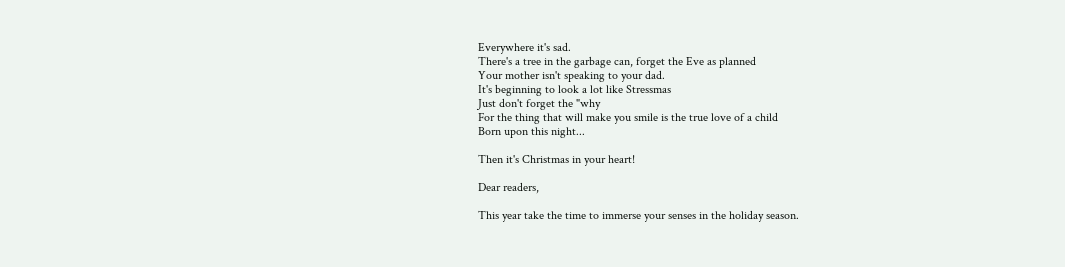Everywhere it's sad.
There's a tree in the garbage can, forget the Eve as planned
Your mother isn't speaking to your dad.
It's beginning to look a lot like Stressmas
Just don't forget the "why
For the thing that will make you smile is the true love of a child
Born upon this night...

Then it's Christmas in your heart!

Dear readers,

This year take the time to immerse your senses in the holiday season.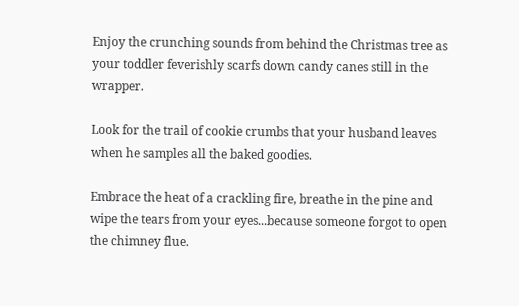Enjoy the crunching sounds from behind the Christmas tree as your toddler feverishly scarfs down candy canes still in the wrapper.

Look for the trail of cookie crumbs that your husband leaves when he samples all the baked goodies.

Embrace the heat of a crackling fire, breathe in the pine and wipe the tears from your eyes...because someone forgot to open the chimney flue.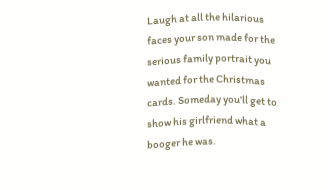Laugh at all the hilarious faces your son made for the serious family portrait you wanted for the Christmas cards. Someday you'll get to show his girlfriend what a booger he was.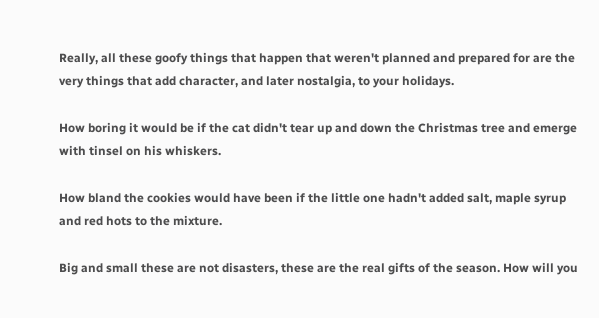Really, all these goofy things that happen that weren't planned and prepared for are the very things that add character, and later nostalgia, to your holidays.

How boring it would be if the cat didn't tear up and down the Christmas tree and emerge with tinsel on his whiskers.

How bland the cookies would have been if the little one hadn't added salt, maple syrup and red hots to the mixture.

Big and small these are not disasters, these are the real gifts of the season. How will you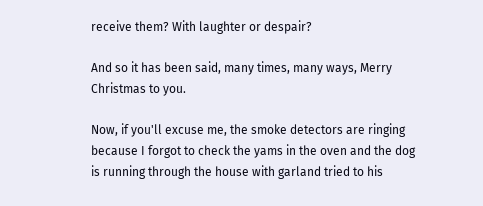receive them? With laughter or despair?

And so it has been said, many times, many ways, Merry Christmas to you.

Now, if you'll excuse me, the smoke detectors are ringing because I forgot to check the yams in the oven and the dog is running through the house with garland tried to his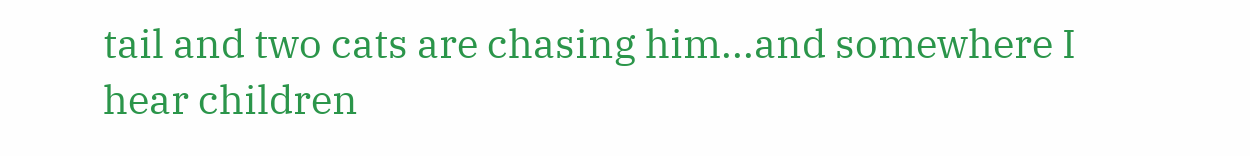tail and two cats are chasing him...and somewhere I hear children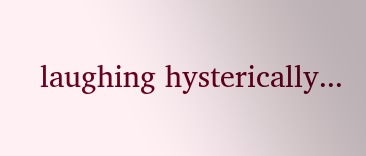laughing hysterically...